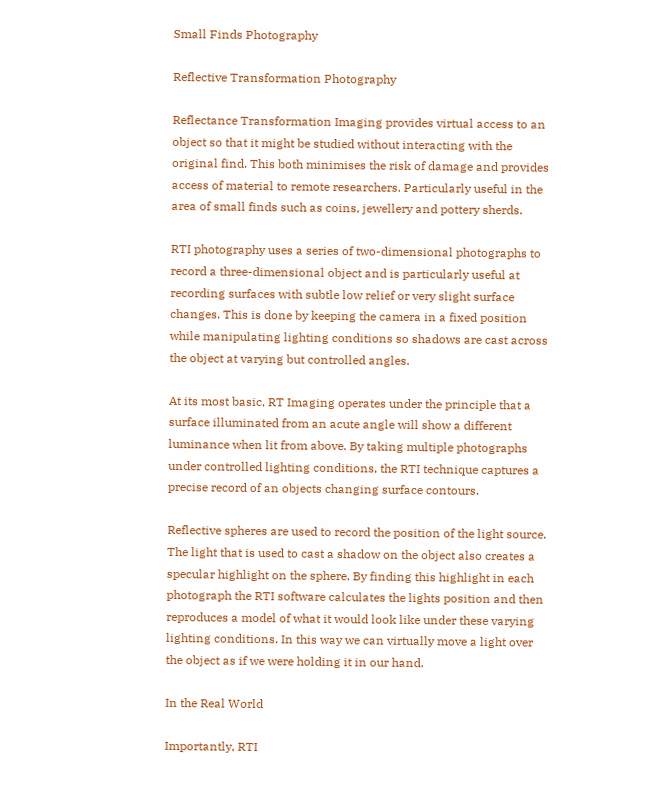Small Finds Photography

Reflective Transformation Photography

Reflectance Transformation Imaging provides virtual access to an object so that it might be studied without interacting with the original find. This both minimises the risk of damage and provides access of material to remote researchers. Particularly useful in the area of small finds such as coins, jewellery and pottery sherds.

RTI photography uses a series of two-dimensional photographs to record a three-dimensional object and is particularly useful at recording surfaces with subtle low relief or very slight surface changes. This is done by keeping the camera in a fixed position while manipulating lighting conditions so shadows are cast across the object at varying but controlled angles.

At its most basic, RT Imaging operates under the principle that a surface illuminated from an acute angle will show a different luminance when lit from above. By taking multiple photographs under controlled lighting conditions, the RTI technique captures a precise record of an objects changing surface contours.

Reflective spheres are used to record the position of the light source. The light that is used to cast a shadow on the object also creates a specular highlight on the sphere. By finding this highlight in each photograph the RTI software calculates the lights position and then reproduces a model of what it would look like under these varying lighting conditions. In this way we can virtually move a light over the object as if we were holding it in our hand.

In the Real World

Importantly, RTI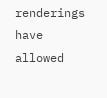renderings have allowed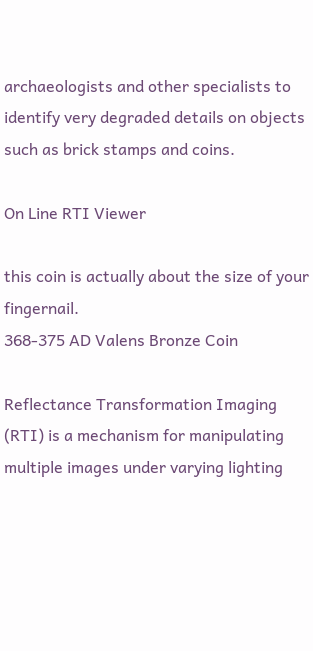archaeologists and other specialists to identify very degraded details on objects such as brick stamps and coins.

On Line RTI Viewer

this coin is actually about the size of your fingernail.
368-375 AD Valens Bronze Coin

Reflectance Transformation Imaging (RTI) is a mechanism for manipulating multiple images under varying lighting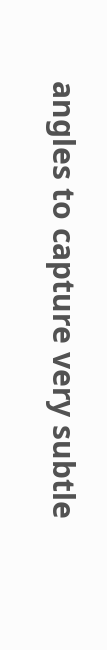angles to capture very subtle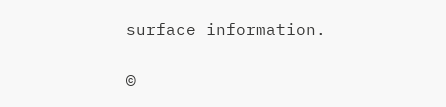surface information.

©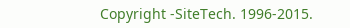Copyright -SiteTech. 1996-2015.